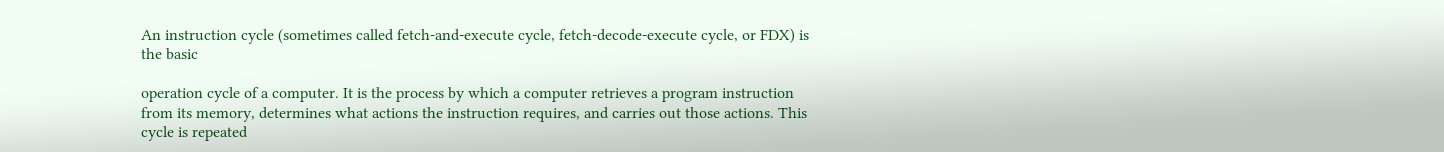An instruction cycle (sometimes called fetch-and-execute cycle, fetch-decode-execute cycle, or FDX) is the basic

operation cycle of a computer. It is the process by which a computer retrieves a program instruction from its memory, determines what actions the instruction requires, and carries out those actions. This cycle is repeated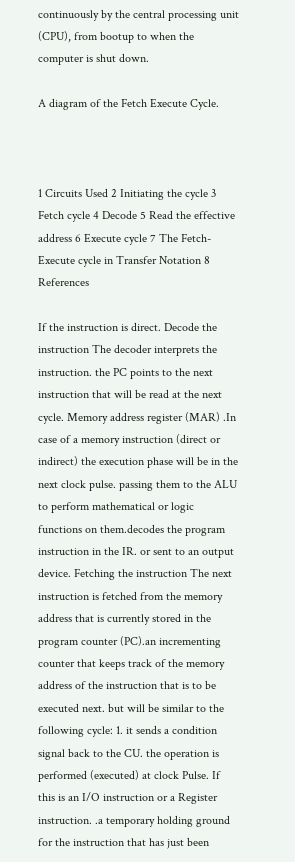continuously by the central processing unit (CPU), from bootup to when the computer is shut down.

A diagram of the Fetch Execute Cycle.



1 Circuits Used 2 Initiating the cycle 3 Fetch cycle 4 Decode 5 Read the effective address 6 Execute cycle 7 The Fetch-Execute cycle in Transfer Notation 8 References

If the instruction is direct. Decode the instruction The decoder interprets the instruction. the PC points to the next instruction that will be read at the next cycle. Memory address register (MAR) .In case of a memory instruction (direct or indirect) the execution phase will be in the next clock pulse. passing them to the ALU to perform mathematical or logic functions on them.decodes the program instruction in the IR. or sent to an output device. Fetching the instruction The next instruction is fetched from the memory address that is currently stored in the program counter (PC).an incrementing counter that keeps track of the memory address of the instruction that is to be executed next. but will be similar to the following cycle: 1. it sends a condition signal back to the CU. the operation is performed (executed) at clock Pulse. If this is an I/O instruction or a Register instruction. .a temporary holding ground for the instruction that has just been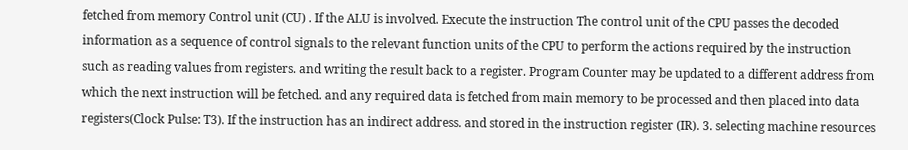fetched from memory Control unit (CU) . If the ALU is involved. Execute the instruction The control unit of the CPU passes the decoded information as a sequence of control signals to the relevant function units of the CPU to perform the actions required by the instruction such as reading values from registers. and writing the result back to a register. Program Counter may be updated to a different address from which the next instruction will be fetched. and any required data is fetched from main memory to be processed and then placed into data registers(Clock Pulse: T3). If the instruction has an indirect address. and stored in the instruction register (IR). 3. selecting machine resources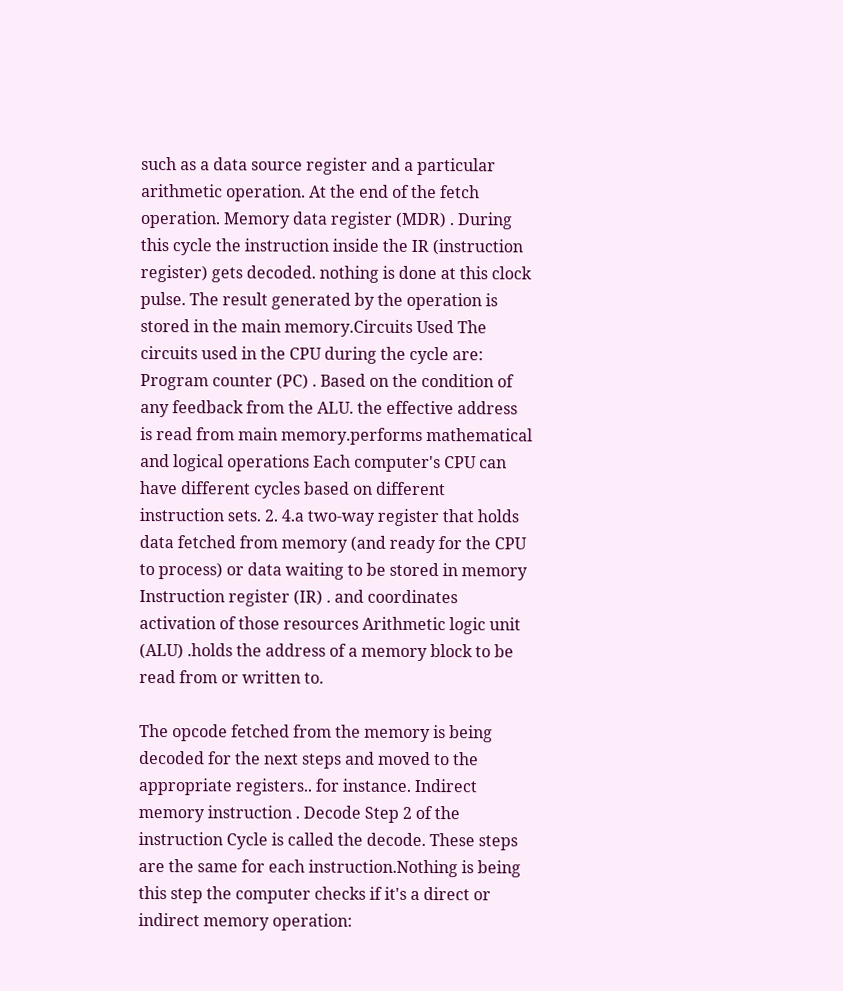such as a data source register and a particular arithmetic operation. At the end of the fetch operation. Memory data register (MDR) . During this cycle the instruction inside the IR (instruction register) gets decoded. nothing is done at this clock pulse. The result generated by the operation is stored in the main memory.Circuits Used The circuits used in the CPU during the cycle are: Program counter (PC) . Based on the condition of any feedback from the ALU. the effective address is read from main memory.performs mathematical and logical operations Each computer's CPU can have different cycles based on different instruction sets. 2. 4.a two-way register that holds data fetched from memory (and ready for the CPU to process) or data waiting to be stored in memory Instruction register (IR) . and coordinates activation of those resources Arithmetic logic unit (ALU) .holds the address of a memory block to be read from or written to.

The opcode fetched from the memory is being decoded for the next steps and moved to the appropriate registers.. for instance. Indirect memory instruction . Decode Step 2 of the instruction Cycle is called the decode. These steps are the same for each instruction.Nothing is being this step the computer checks if it's a direct or indirect memory operation: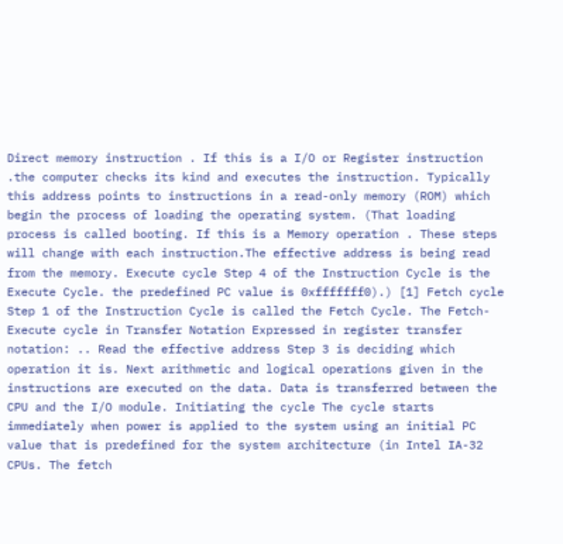Direct memory instruction . If this is a I/O or Register instruction .the computer checks its kind and executes the instruction. Typically this address points to instructions in a read-only memory (ROM) which begin the process of loading the operating system. (That loading process is called booting. If this is a Memory operation . These steps will change with each instruction.The effective address is being read from the memory. Execute cycle Step 4 of the Instruction Cycle is the Execute Cycle. the predefined PC value is 0xfffffff0).) [1] Fetch cycle Step 1 of the Instruction Cycle is called the Fetch Cycle. The Fetch-Execute cycle in Transfer Notation Expressed in register transfer notation: .. Read the effective address Step 3 is deciding which operation it is. Next arithmetic and logical operations given in the instructions are executed on the data. Data is transferred between the CPU and the I/O module. Initiating the cycle The cycle starts immediately when power is applied to the system using an initial PC value that is predefined for the system architecture (in Intel IA-32 CPUs. The fetch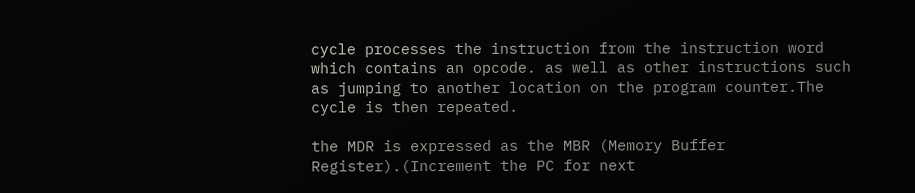cycle processes the instruction from the instruction word which contains an opcode. as well as other instructions such as jumping to another location on the program counter.The cycle is then repeated.

the MDR is expressed as the MBR (Memory Buffer Register).(Increment the PC for next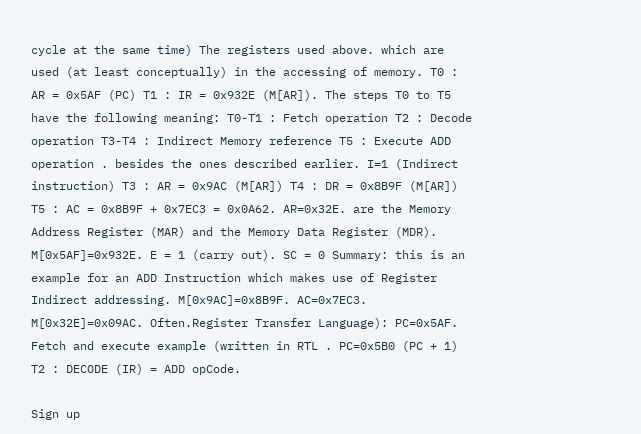cycle at the same time) The registers used above. which are used (at least conceptually) in the accessing of memory. T0 : AR = 0x5AF (PC) T1 : IR = 0x932E (M[AR]). The steps T0 to T5 have the following meaning: T0-T1 : Fetch operation T2 : Decode operation T3-T4 : Indirect Memory reference T5 : Execute ADD operation . besides the ones described earlier. I=1 (Indirect instruction) T3 : AR = 0x9AC (M[AR]) T4 : DR = 0x8B9F (M[AR]) T5 : AC = 0x8B9F + 0x7EC3 = 0x0A62. AR=0x32E. are the Memory Address Register (MAR) and the Memory Data Register (MDR). M[0x5AF]=0x932E. E = 1 (carry out). SC = 0 Summary: this is an example for an ADD Instruction which makes use of Register Indirect addressing. M[0x9AC]=0x8B9F. AC=0x7EC3. M[0x32E]=0x09AC. Often.Register Transfer Language): PC=0x5AF. Fetch and execute example (written in RTL . PC=0x5B0 (PC + 1) T2 : DECODE (IR) = ADD opCode.

Sign up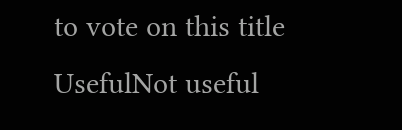to vote on this title
UsefulNot useful